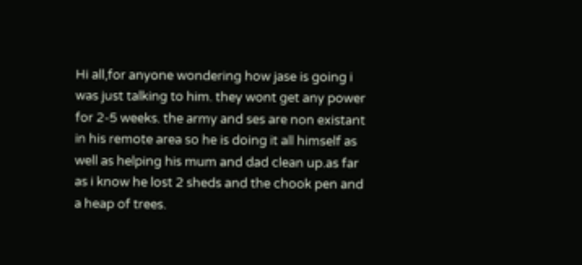Hi all,for anyone wondering how jase is going i was just talking to him. they wont get any power for 2-5 weeks. the army and ses are non existant in his remote area so he is doing it all himself as well as helping his mum and dad clean up.as far as i know he lost 2 sheds and the chook pen and a heap of trees.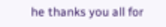he thanks you all for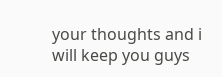your thoughts and i will keep you guys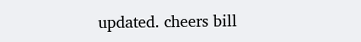updated. cheers bill